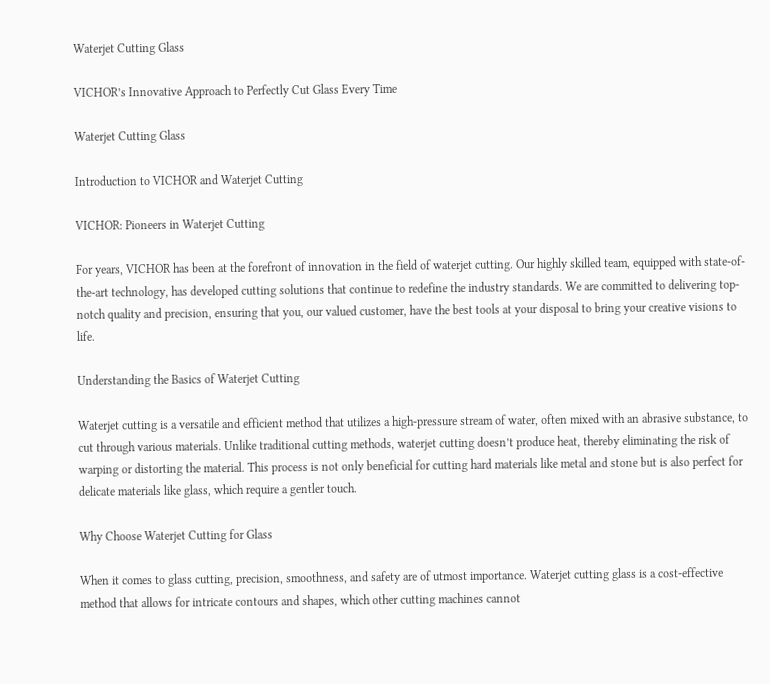Waterjet Cutting Glass

VICHOR’s Innovative Approach to Perfectly Cut Glass Every Time

Waterjet Cutting Glass

Introduction to VICHOR and Waterjet Cutting

VICHOR: Pioneers in Waterjet Cutting

For years, VICHOR has been at the forefront of innovation in the field of waterjet cutting. Our highly skilled team, equipped with state-of-the-art technology, has developed cutting solutions that continue to redefine the industry standards. We are committed to delivering top-notch quality and precision, ensuring that you, our valued customer, have the best tools at your disposal to bring your creative visions to life.

Understanding the Basics of Waterjet Cutting

Waterjet cutting is a versatile and efficient method that utilizes a high-pressure stream of water, often mixed with an abrasive substance, to cut through various materials. Unlike traditional cutting methods, waterjet cutting doesn’t produce heat, thereby eliminating the risk of warping or distorting the material. This process is not only beneficial for cutting hard materials like metal and stone but is also perfect for delicate materials like glass, which require a gentler touch.

Why Choose Waterjet Cutting for Glass

When it comes to glass cutting, precision, smoothness, and safety are of utmost importance. Waterjet cutting glass is a cost-effective method that allows for intricate contours and shapes, which other cutting machines cannot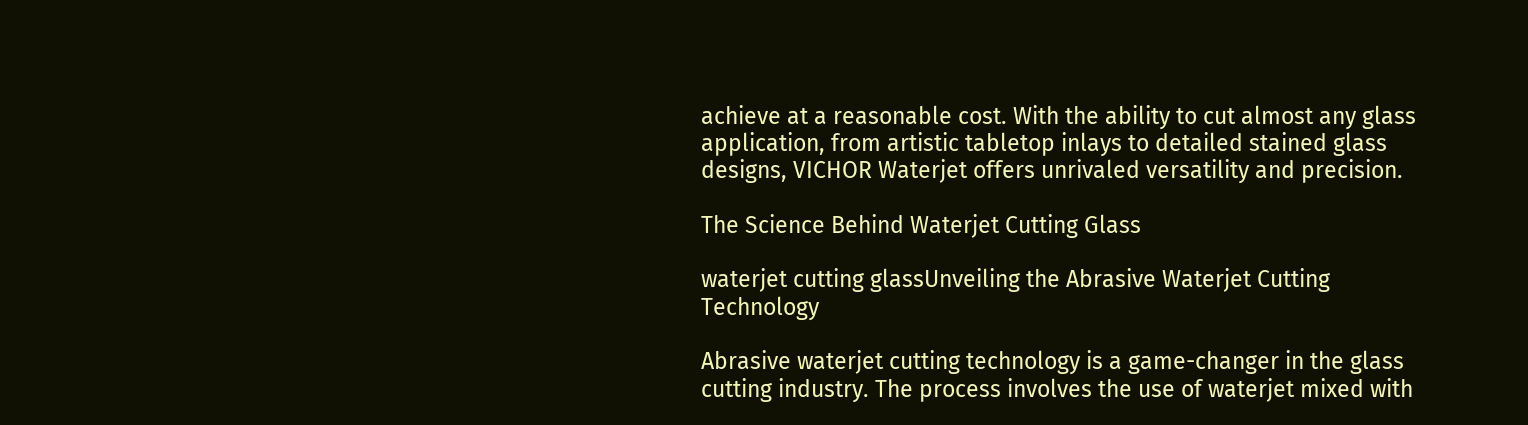achieve at a reasonable cost. With the ability to cut almost any glass application, from artistic tabletop inlays to detailed stained glass designs, VICHOR Waterjet offers unrivaled versatility and precision.

The Science Behind Waterjet Cutting Glass

waterjet cutting glassUnveiling the Abrasive Waterjet Cutting Technology

Abrasive waterjet cutting technology is a game-changer in the glass cutting industry. The process involves the use of waterjet mixed with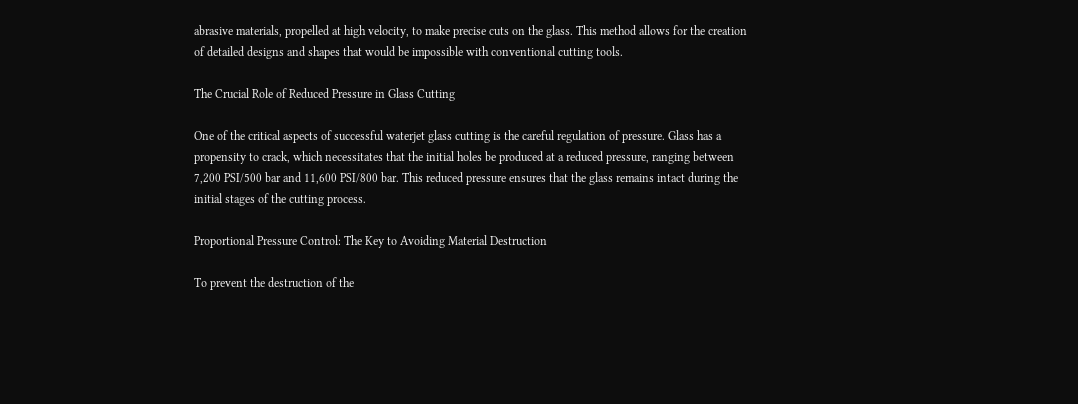abrasive materials, propelled at high velocity, to make precise cuts on the glass. This method allows for the creation of detailed designs and shapes that would be impossible with conventional cutting tools.

The Crucial Role of Reduced Pressure in Glass Cutting

One of the critical aspects of successful waterjet glass cutting is the careful regulation of pressure. Glass has a propensity to crack, which necessitates that the initial holes be produced at a reduced pressure, ranging between 7,200 PSI/500 bar and 11,600 PSI/800 bar. This reduced pressure ensures that the glass remains intact during the initial stages of the cutting process.

Proportional Pressure Control: The Key to Avoiding Material Destruction

To prevent the destruction of the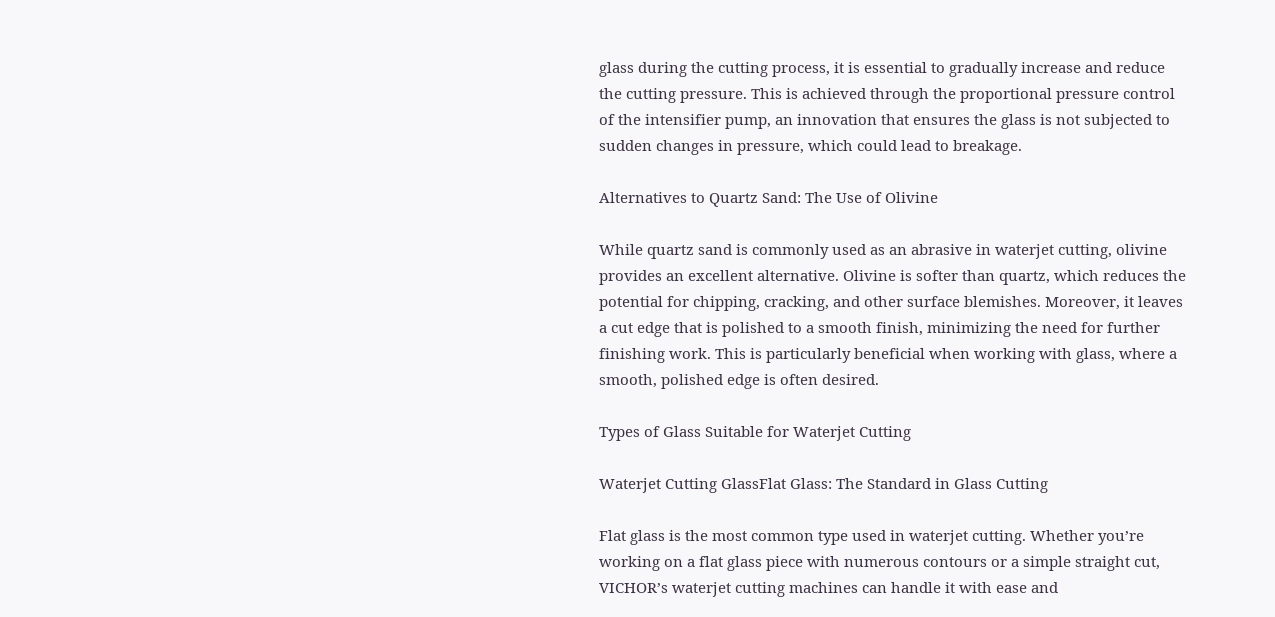glass during the cutting process, it is essential to gradually increase and reduce the cutting pressure. This is achieved through the proportional pressure control of the intensifier pump, an innovation that ensures the glass is not subjected to sudden changes in pressure, which could lead to breakage.

Alternatives to Quartz Sand: The Use of Olivine

While quartz sand is commonly used as an abrasive in waterjet cutting, olivine provides an excellent alternative. Olivine is softer than quartz, which reduces the potential for chipping, cracking, and other surface blemishes. Moreover, it leaves a cut edge that is polished to a smooth finish, minimizing the need for further finishing work. This is particularly beneficial when working with glass, where a smooth, polished edge is often desired.

Types of Glass Suitable for Waterjet Cutting

Waterjet Cutting GlassFlat Glass: The Standard in Glass Cutting

Flat glass is the most common type used in waterjet cutting. Whether you’re working on a flat glass piece with numerous contours or a simple straight cut, VICHOR’s waterjet cutting machines can handle it with ease and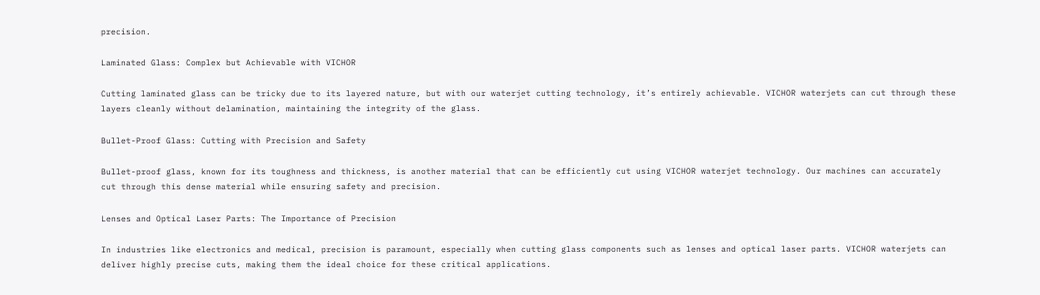precision.

Laminated Glass: Complex but Achievable with VICHOR

Cutting laminated glass can be tricky due to its layered nature, but with our waterjet cutting technology, it’s entirely achievable. VICHOR waterjets can cut through these layers cleanly without delamination, maintaining the integrity of the glass.

Bullet-Proof Glass: Cutting with Precision and Safety

Bullet-proof glass, known for its toughness and thickness, is another material that can be efficiently cut using VICHOR waterjet technology. Our machines can accurately cut through this dense material while ensuring safety and precision.

Lenses and Optical Laser Parts: The Importance of Precision

In industries like electronics and medical, precision is paramount, especially when cutting glass components such as lenses and optical laser parts. VICHOR waterjets can deliver highly precise cuts, making them the ideal choice for these critical applications.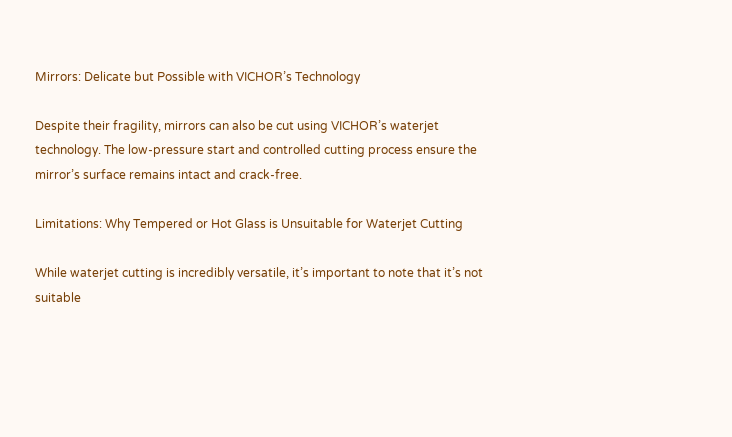Mirrors: Delicate but Possible with VICHOR’s Technology

Despite their fragility, mirrors can also be cut using VICHOR’s waterjet technology. The low-pressure start and controlled cutting process ensure the mirror’s surface remains intact and crack-free.

Limitations: Why Tempered or Hot Glass is Unsuitable for Waterjet Cutting

While waterjet cutting is incredibly versatile, it’s important to note that it’s not suitable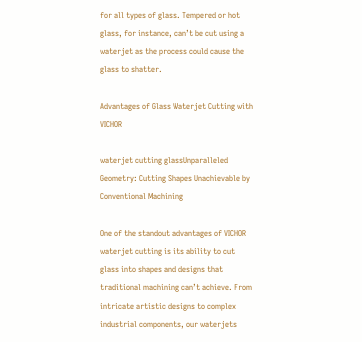for all types of glass. Tempered or hot glass, for instance, can’t be cut using a waterjet as the process could cause the glass to shatter.

Advantages of Glass Waterjet Cutting with VICHOR

waterjet cutting glassUnparalleled Geometry: Cutting Shapes Unachievable by Conventional Machining

One of the standout advantages of VICHOR waterjet cutting is its ability to cut glass into shapes and designs that traditional machining can’t achieve. From intricate artistic designs to complex industrial components, our waterjets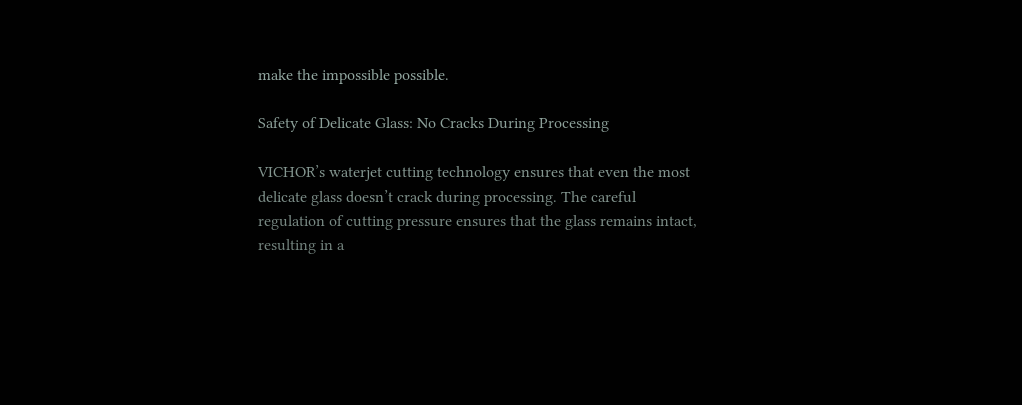make the impossible possible.

Safety of Delicate Glass: No Cracks During Processing

VICHOR’s waterjet cutting technology ensures that even the most delicate glass doesn’t crack during processing. The careful regulation of cutting pressure ensures that the glass remains intact, resulting in a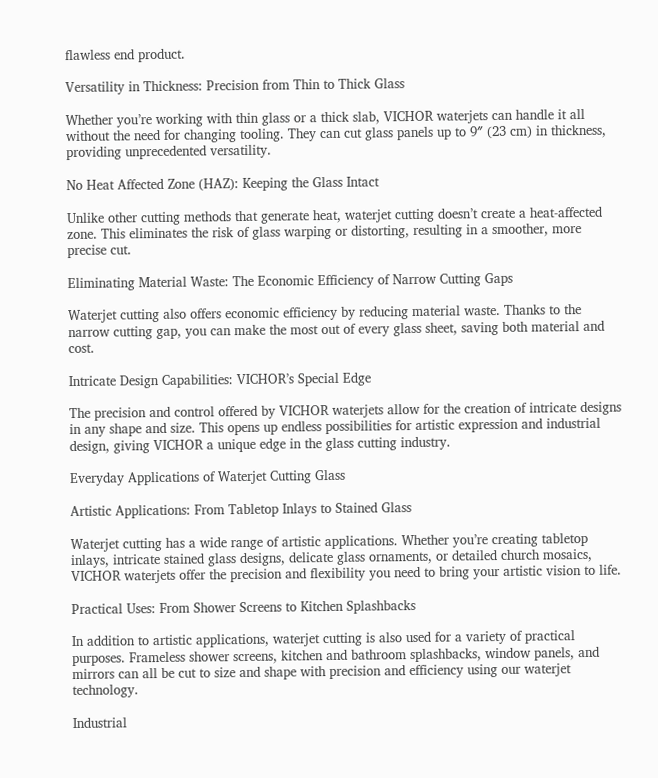flawless end product.

Versatility in Thickness: Precision from Thin to Thick Glass

Whether you’re working with thin glass or a thick slab, VICHOR waterjets can handle it all without the need for changing tooling. They can cut glass panels up to 9″ (23 cm) in thickness, providing unprecedented versatility.

No Heat Affected Zone (HAZ): Keeping the Glass Intact

Unlike other cutting methods that generate heat, waterjet cutting doesn’t create a heat-affected zone. This eliminates the risk of glass warping or distorting, resulting in a smoother, more precise cut.

Eliminating Material Waste: The Economic Efficiency of Narrow Cutting Gaps

Waterjet cutting also offers economic efficiency by reducing material waste. Thanks to the narrow cutting gap, you can make the most out of every glass sheet, saving both material and cost.

Intricate Design Capabilities: VICHOR’s Special Edge

The precision and control offered by VICHOR waterjets allow for the creation of intricate designs in any shape and size. This opens up endless possibilities for artistic expression and industrial design, giving VICHOR a unique edge in the glass cutting industry.

Everyday Applications of Waterjet Cutting Glass

Artistic Applications: From Tabletop Inlays to Stained Glass

Waterjet cutting has a wide range of artistic applications. Whether you’re creating tabletop inlays, intricate stained glass designs, delicate glass ornaments, or detailed church mosaics, VICHOR waterjets offer the precision and flexibility you need to bring your artistic vision to life.

Practical Uses: From Shower Screens to Kitchen Splashbacks

In addition to artistic applications, waterjet cutting is also used for a variety of practical purposes. Frameless shower screens, kitchen and bathroom splashbacks, window panels, and mirrors can all be cut to size and shape with precision and efficiency using our waterjet technology.

Industrial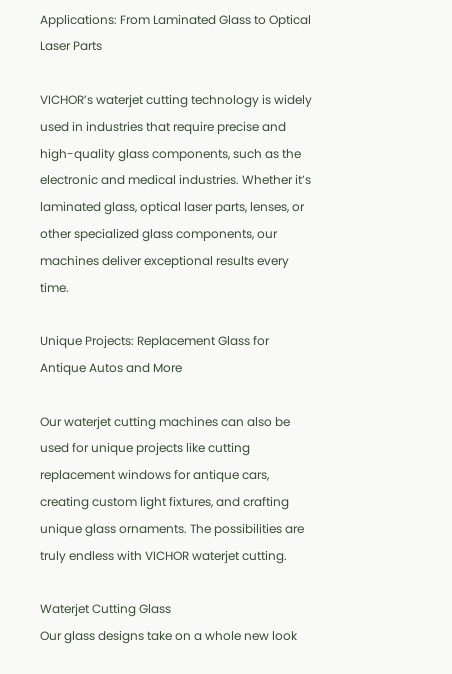Applications: From Laminated Glass to Optical Laser Parts

VICHOR’s waterjet cutting technology is widely used in industries that require precise and high-quality glass components, such as the electronic and medical industries. Whether it’s laminated glass, optical laser parts, lenses, or other specialized glass components, our machines deliver exceptional results every time.

Unique Projects: Replacement Glass for Antique Autos and More

Our waterjet cutting machines can also be used for unique projects like cutting replacement windows for antique cars, creating custom light fixtures, and crafting unique glass ornaments. The possibilities are truly endless with VICHOR waterjet cutting.

Waterjet Cutting Glass
Our glass designs take on a whole new look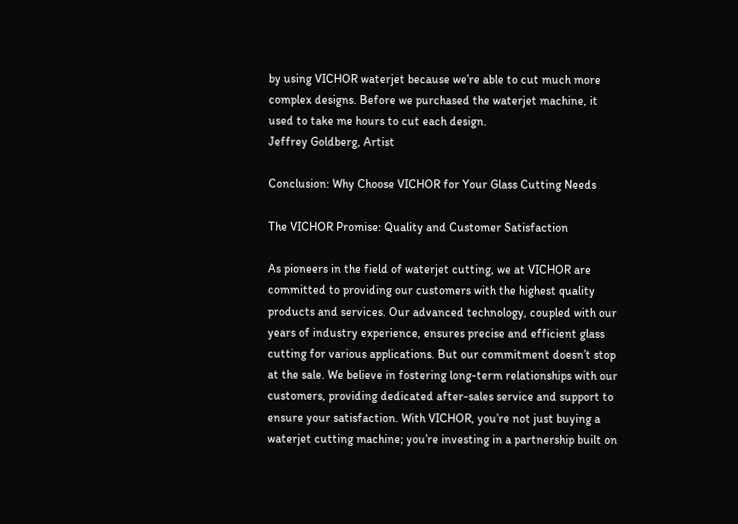by using VICHOR waterjet because we’re able to cut much more complex designs. Before we purchased the waterjet machine, it used to take me hours to cut each design.
Jeffrey Goldberg, Artist

Conclusion: Why Choose VICHOR for Your Glass Cutting Needs

The VICHOR Promise: Quality and Customer Satisfaction

As pioneers in the field of waterjet cutting, we at VICHOR are committed to providing our customers with the highest quality products and services. Our advanced technology, coupled with our years of industry experience, ensures precise and efficient glass cutting for various applications. But our commitment doesn’t stop at the sale. We believe in fostering long-term relationships with our customers, providing dedicated after-sales service and support to ensure your satisfaction. With VICHOR, you’re not just buying a waterjet cutting machine; you’re investing in a partnership built on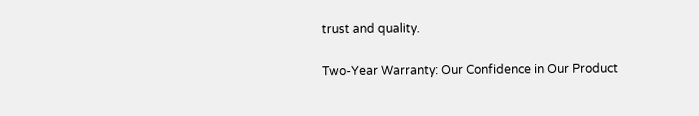trust and quality.

Two-Year Warranty: Our Confidence in Our Product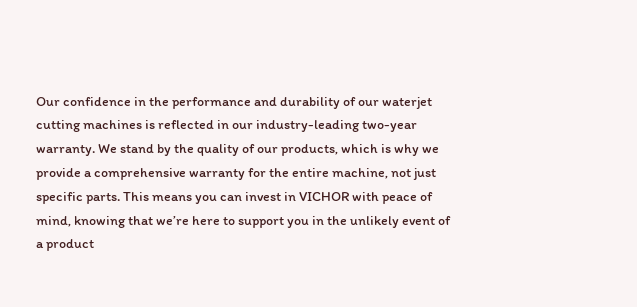Our confidence in the performance and durability of our waterjet cutting machines is reflected in our industry-leading two-year warranty. We stand by the quality of our products, which is why we provide a comprehensive warranty for the entire machine, not just specific parts. This means you can invest in VICHOR with peace of mind, knowing that we’re here to support you in the unlikely event of a product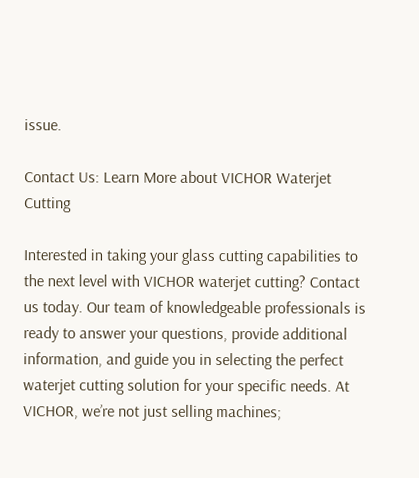issue.

Contact Us: Learn More about VICHOR Waterjet Cutting

Interested in taking your glass cutting capabilities to the next level with VICHOR waterjet cutting? Contact us today. Our team of knowledgeable professionals is ready to answer your questions, provide additional information, and guide you in selecting the perfect waterjet cutting solution for your specific needs. At VICHOR, we’re not just selling machines;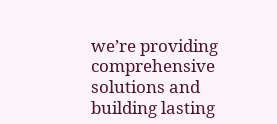we’re providing comprehensive solutions and building lasting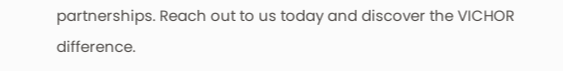partnerships. Reach out to us today and discover the VICHOR difference.